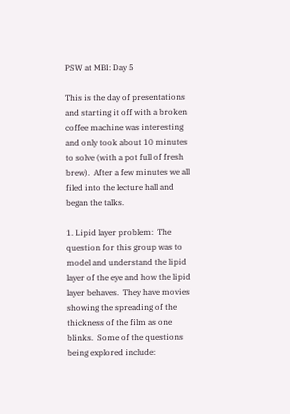PSW at MBI: Day 5

This is the day of presentations and starting it off with a broken coffee machine was interesting and only took about 10 minutes to solve (with a pot full of fresh brew).  After a few minutes we all filed into the lecture hall and began the talks.

1. Lipid layer problem:  The question for this group was to model and understand the lipid layer of the eye and how the lipid layer behaves.  They have movies showing the spreading of the thickness of the film as one blinks.  Some of the questions being explored include: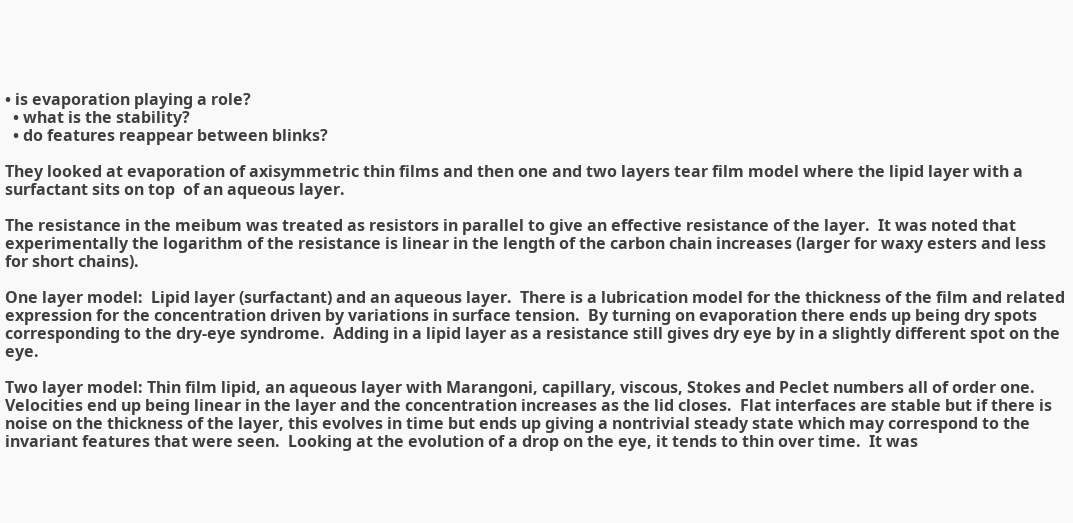• is evaporation playing a role?
  • what is the stability?
  • do features reappear between blinks?

They looked at evaporation of axisymmetric thin films and then one and two layers tear film model where the lipid layer with a surfactant sits on top  of an aqueous layer.

The resistance in the meibum was treated as resistors in parallel to give an effective resistance of the layer.  It was noted that experimentally the logarithm of the resistance is linear in the length of the carbon chain increases (larger for waxy esters and less for short chains).

One layer model:  Lipid layer (surfactant) and an aqueous layer.  There is a lubrication model for the thickness of the film and related expression for the concentration driven by variations in surface tension.  By turning on evaporation there ends up being dry spots corresponding to the dry-eye syndrome.  Adding in a lipid layer as a resistance still gives dry eye by in a slightly different spot on the eye.

Two layer model: Thin film lipid, an aqueous layer with Marangoni, capillary, viscous, Stokes and Peclet numbers all of order one.  Velocities end up being linear in the layer and the concentration increases as the lid closes.  Flat interfaces are stable but if there is noise on the thickness of the layer, this evolves in time but ends up giving a nontrivial steady state which may correspond to the invariant features that were seen.  Looking at the evolution of a drop on the eye, it tends to thin over time.  It was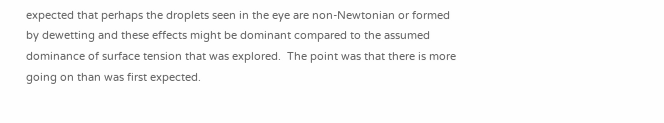expected that perhaps the droplets seen in the eye are non-Newtonian or formed by dewetting and these effects might be dominant compared to the assumed dominance of surface tension that was explored.  The point was that there is more going on than was first expected.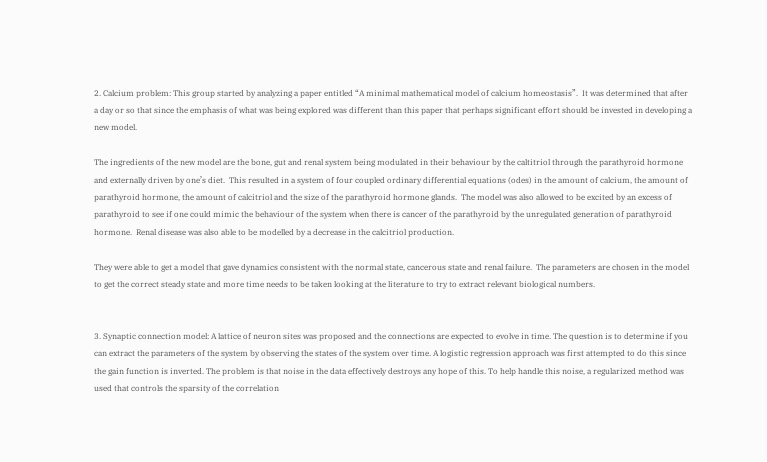2. Calcium problem: This group started by analyzing a paper entitled “A minimal mathematical model of calcium homeostasis”.  It was determined that after a day or so that since the emphasis of what was being explored was different than this paper that perhaps significant effort should be invested in developing a new model.

The ingredients of the new model are the bone, gut and renal system being modulated in their behaviour by the caltitriol through the parathyroid hormone and externally driven by one’s diet.  This resulted in a system of four coupled ordinary differential equations (odes) in the amount of calcium, the amount of parathyroid hormone, the amount of calcitriol and the size of the parathyroid hormone glands.  The model was also allowed to be excited by an excess of parathyroid to see if one could mimic the behaviour of the system when there is cancer of the parathyroid by the unregulated generation of parathyroid hormone.  Renal disease was also able to be modelled by a decrease in the calcitriol production.

They were able to get a model that gave dynamics consistent with the normal state, cancerous state and renal failure.  The parameters are chosen in the model to get the correct steady state and more time needs to be taken looking at the literature to try to extract relevant biological numbers.


3. Synaptic connection model: A lattice of neuron sites was proposed and the connections are expected to evolve in time. The question is to determine if you can extract the parameters of the system by observing the states of the system over time. A logistic regression approach was first attempted to do this since the gain function is inverted. The problem is that noise in the data effectively destroys any hope of this. To help handle this noise, a regularized method was used that controls the sparsity of the correlation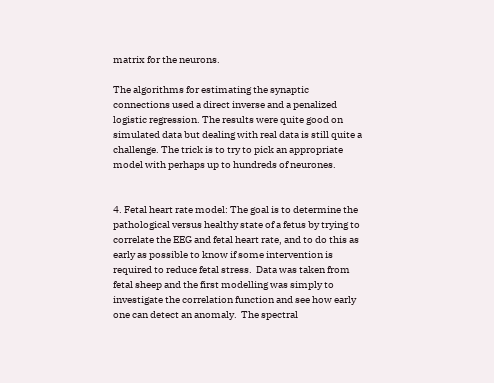matrix for the neurons.

The algorithms for estimating the synaptic connections used a direct inverse and a penalized logistic regression. The results were quite good on simulated data but dealing with real data is still quite a challenge. The trick is to try to pick an appropriate model with perhaps up to hundreds of neurones.


4. Fetal heart rate model: The goal is to determine the pathological versus healthy state of a fetus by trying to correlate the EEG and fetal heart rate, and to do this as early as possible to know if some intervention is required to reduce fetal stress.  Data was taken from fetal sheep and the first modelling was simply to investigate the correlation function and see how early one can detect an anomaly.  The spectral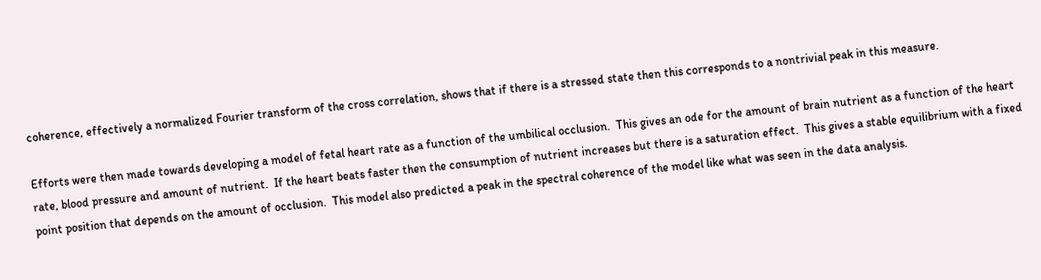coherence, effectively a normalized Fourier transform of the cross correlation, shows that if there is a stressed state then this corresponds to a nontrivial peak in this measure.

Efforts were then made towards developing a model of fetal heart rate as a function of the umbilical occlusion.  This gives an ode for the amount of brain nutrient as a function of the heart rate, blood pressure and amount of nutrient.  If the heart beats faster then the consumption of nutrient increases but there is a saturation effect.  This gives a stable equilibrium with a fixed point position that depends on the amount of occlusion.  This model also predicted a peak in the spectral coherence of the model like what was seen in the data analysis.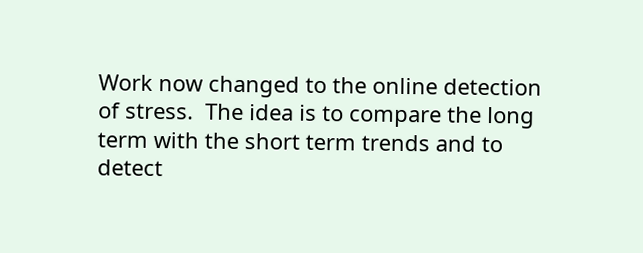Work now changed to the online detection of stress.  The idea is to compare the long term with the short term trends and to detect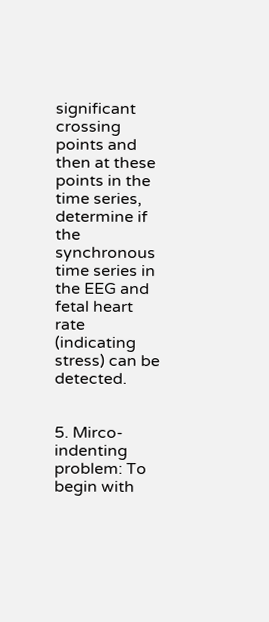significant crossing points and then at these points in the time series, determine if the synchronous time series in the EEG and fetal heart rate (indicating stress) can be detected.


5. Mirco-indenting problem: To begin with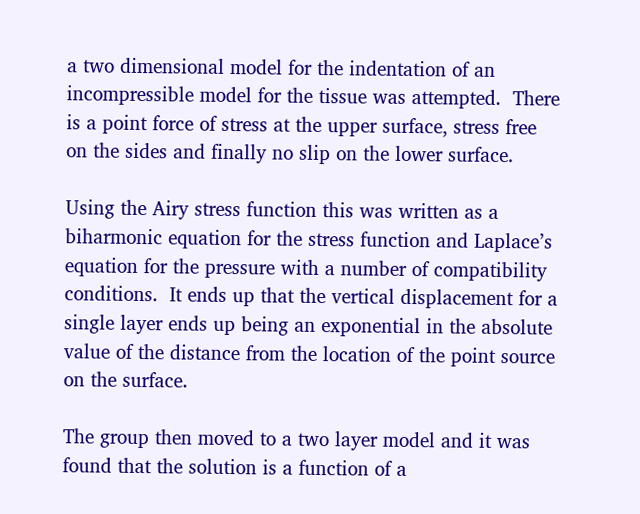a two dimensional model for the indentation of an incompressible model for the tissue was attempted.  There is a point force of stress at the upper surface, stress free on the sides and finally no slip on the lower surface.

Using the Airy stress function this was written as a biharmonic equation for the stress function and Laplace’s equation for the pressure with a number of compatibility conditions.  It ends up that the vertical displacement for a single layer ends up being an exponential in the absolute value of the distance from the location of the point source on the surface.

The group then moved to a two layer model and it was found that the solution is a function of a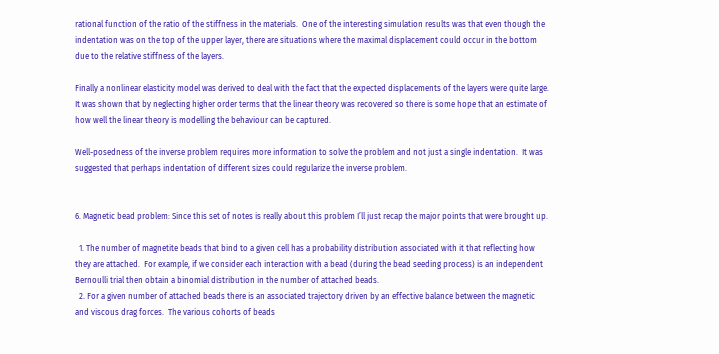rational function of the ratio of the stiffness in the materials.  One of the interesting simulation results was that even though the indentation was on the top of the upper layer, there are situations where the maximal displacement could occur in the bottom due to the relative stiffness of the layers.

Finally a nonlinear elasticity model was derived to deal with the fact that the expected displacements of the layers were quite large.  It was shown that by neglecting higher order terms that the linear theory was recovered so there is some hope that an estimate of how well the linear theory is modelling the behaviour can be captured.

Well-posedness of the inverse problem requires more information to solve the problem and not just a single indentation.  It was suggested that perhaps indentation of different sizes could regularize the inverse problem.


6. Magnetic bead problem: Since this set of notes is really about this problem I’ll just recap the major points that were brought up.

  1. The number of magnetite beads that bind to a given cell has a probability distribution associated with it that reflecting how they are attached.  For example, if we consider each interaction with a bead (during the bead seeding process) is an independent Bernoulli trial then obtain a binomial distribution in the number of attached beads.
  2. For a given number of attached beads there is an associated trajectory driven by an effective balance between the magnetic and viscous drag forces.  The various cohorts of beads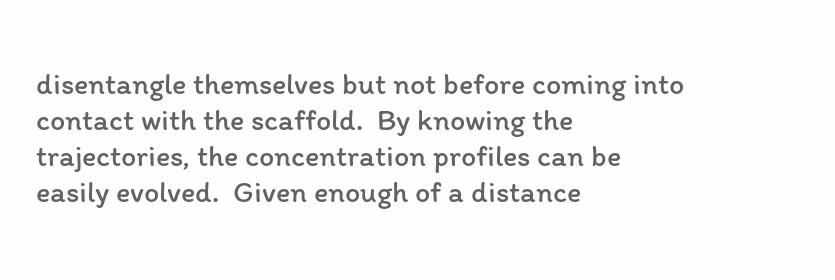disentangle themselves but not before coming into contact with the scaffold.  By knowing the trajectories, the concentration profiles can be easily evolved.  Given enough of a distance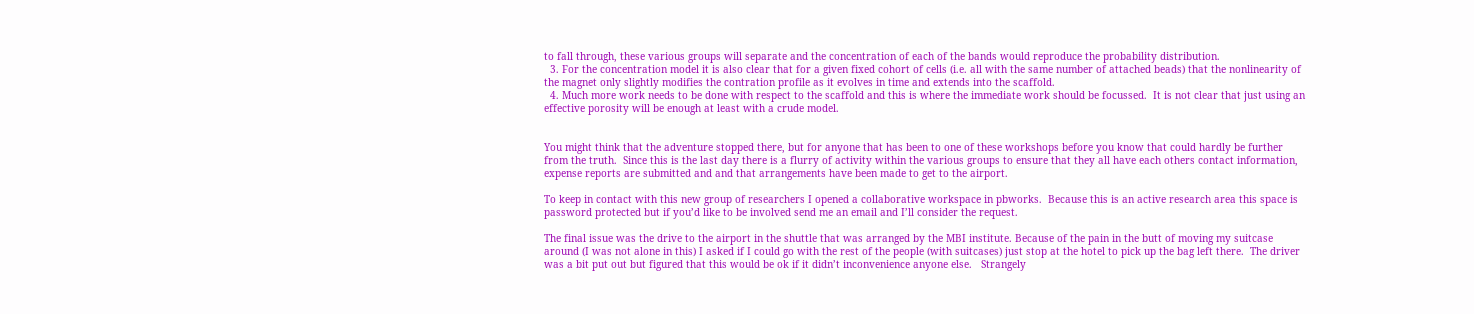to fall through, these various groups will separate and the concentration of each of the bands would reproduce the probability distribution.
  3. For the concentration model it is also clear that for a given fixed cohort of cells (i.e. all with the same number of attached beads) that the nonlinearity of the magnet only slightly modifies the contration profile as it evolves in time and extends into the scaffold.
  4. Much more work needs to be done with respect to the scaffold and this is where the immediate work should be focussed.  It is not clear that just using an effective porosity will be enough at least with a crude model.


You might think that the adventure stopped there, but for anyone that has been to one of these workshops before you know that could hardly be further from the truth.  Since this is the last day there is a flurry of activity within the various groups to ensure that they all have each others contact information, expense reports are submitted and and that arrangements have been made to get to the airport.

To keep in contact with this new group of researchers I opened a collaborative workspace in pbworks.  Because this is an active research area this space is password protected but if you’d like to be involved send me an email and I’ll consider the request.

The final issue was the drive to the airport in the shuttle that was arranged by the MBI institute. Because of the pain in the butt of moving my suitcase around (I was not alone in this) I asked if I could go with the rest of the people (with suitcases) just stop at the hotel to pick up the bag left there.  The driver was a bit put out but figured that this would be ok if it didn’t inconvenience anyone else.   Strangely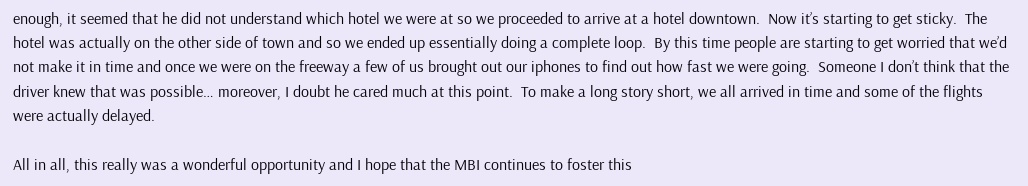enough, it seemed that he did not understand which hotel we were at so we proceeded to arrive at a hotel downtown.  Now it’s starting to get sticky.  The hotel was actually on the other side of town and so we ended up essentially doing a complete loop.  By this time people are starting to get worried that we’d not make it in time and once we were on the freeway a few of us brought out our iphones to find out how fast we were going.  Someone I don’t think that the driver knew that was possible… moreover, I doubt he cared much at this point.  To make a long story short, we all arrived in time and some of the flights were actually delayed.

All in all, this really was a wonderful opportunity and I hope that the MBI continues to foster this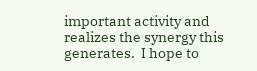important activity and realizes the synergy this generates.  I hope to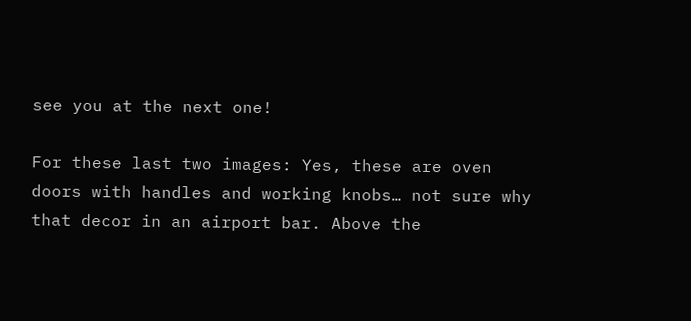see you at the next one!

For these last two images: Yes, these are oven doors with handles and working knobs… not sure why that decor in an airport bar. Above the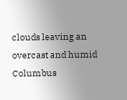clouds leaving an overcast and humid Columbus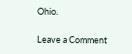Ohio.

Leave a Comment